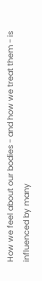How we feel about our bodies - and how we treat them - is influenced by many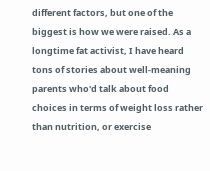different factors, but one of the biggest is how we were raised. As a longtime fat activist, I have heard tons of stories about well-meaning parents who'd talk about food choices in terms of weight loss rather than nutrition, or exercise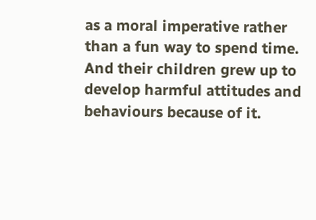as a moral imperative rather than a fun way to spend time. And their children grew up to develop harmful attitudes and behaviours because of it.